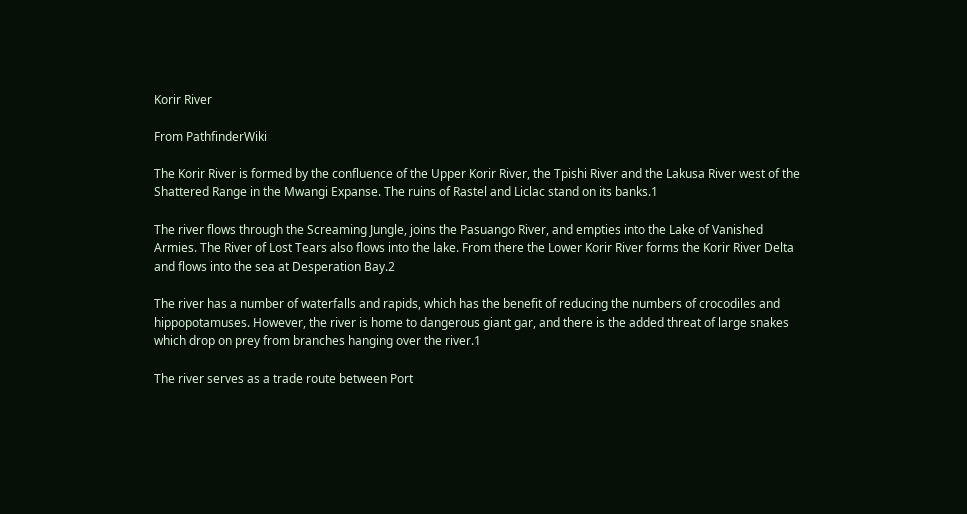Korir River

From PathfinderWiki

The Korir River is formed by the confluence of the Upper Korir River, the Tpishi River and the Lakusa River west of the Shattered Range in the Mwangi Expanse. The ruins of Rastel and Liclac stand on its banks.1

The river flows through the Screaming Jungle, joins the Pasuango River, and empties into the Lake of Vanished Armies. The River of Lost Tears also flows into the lake. From there the Lower Korir River forms the Korir River Delta and flows into the sea at Desperation Bay.2

The river has a number of waterfalls and rapids, which has the benefit of reducing the numbers of crocodiles and hippopotamuses. However, the river is home to dangerous giant gar, and there is the added threat of large snakes which drop on prey from branches hanging over the river.1

The river serves as a trade route between Port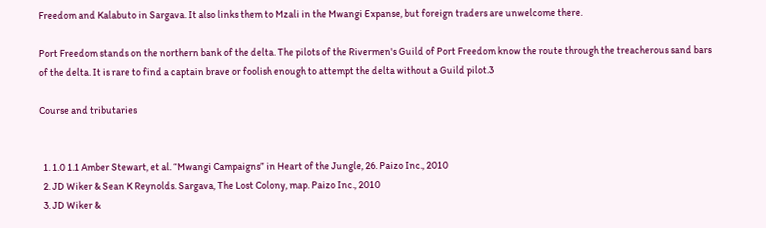Freedom and Kalabuto in Sargava. It also links them to Mzali in the Mwangi Expanse, but foreign traders are unwelcome there.

Port Freedom stands on the northern bank of the delta. The pilots of the Rivermen's Guild of Port Freedom know the route through the treacherous sand bars of the delta. It is rare to find a captain brave or foolish enough to attempt the delta without a Guild pilot.3

Course and tributaries


  1. 1.0 1.1 Amber Stewart, et al. “Mwangi Campaigns” in Heart of the Jungle, 26. Paizo Inc., 2010
  2. JD Wiker & Sean K Reynolds. Sargava, The Lost Colony, map. Paizo Inc., 2010
  3. JD Wiker &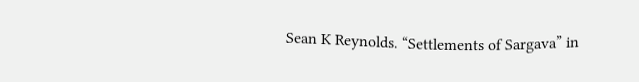Sean K Reynolds. “Settlements of Sargava” in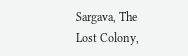Sargava, The Lost Colony,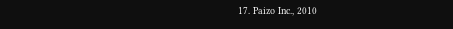17. Paizo Inc., 2010